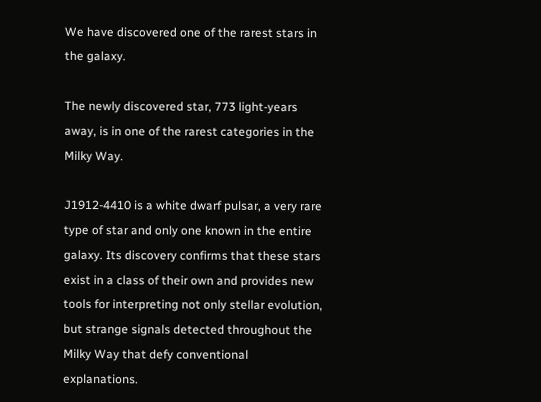We have discovered one of the rarest stars in the galaxy.

The newly discovered star, 773 light-years away, is in one of the rarest categories in the Milky Way.

J1912-4410 is a white dwarf pulsar, a very rare type of star and only one known in the entire galaxy. Its discovery confirms that these stars exist in a class of their own and provides new tools for interpreting not only stellar evolution, but strange signals detected throughout the Milky Way that defy conventional explanations.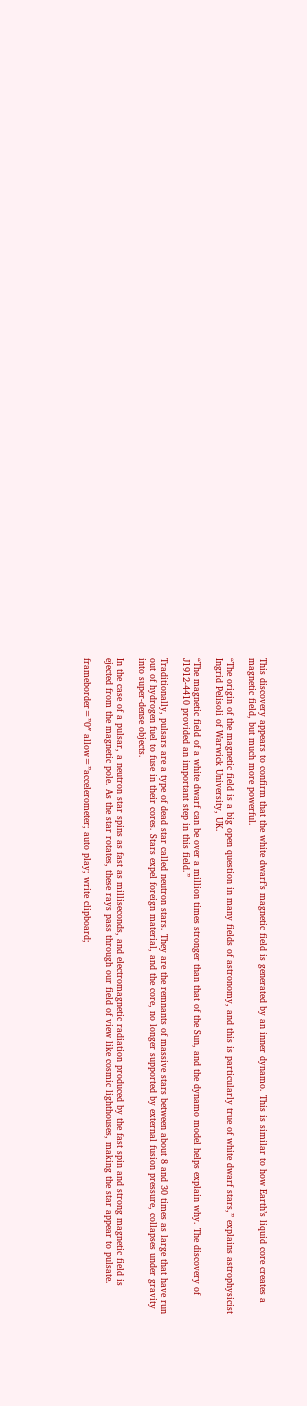This discovery appears to confirm that the white dwarf’s magnetic field is generated by an inner dynamo. This is similar to how Earth’s liquid core creates a magnetic field, but much more powerful.

“The origin of the magnetic field is a big open question in many fields of astronomy, and this is particularly true of white dwarf stars,” explains astrophysicist Ingrid Pelisoli of Warwick University, UK.

“The magnetic field of a white dwarf can be over a million times stronger than that of the Sun, and the dynamo model helps explain why. The discovery of J1912-4410 provided an important step in this field.”

Traditionally, pulsars are a type of dead star called neutron stars. They are the remnants of massive stars between about 8 and 30 times as large that have run out of hydrogen fuel to fuse in their cores. Stars expel foreign material, and the core, no longer supported by external fusion pressure, collapses under gravity into super-dense objects.

In the case of a pulsar, a neutron star spins as fast as milliseconds, and electromagnetic radiation produced by the fast spin and strong magnetic field is ejected from the magnetic pole. As the star rotates, these rays pass through our field of view like cosmic lighthouses, making the star appear to pulsate.

frameborder=”0″ allow=”accelerometer; auto play; write clipboard;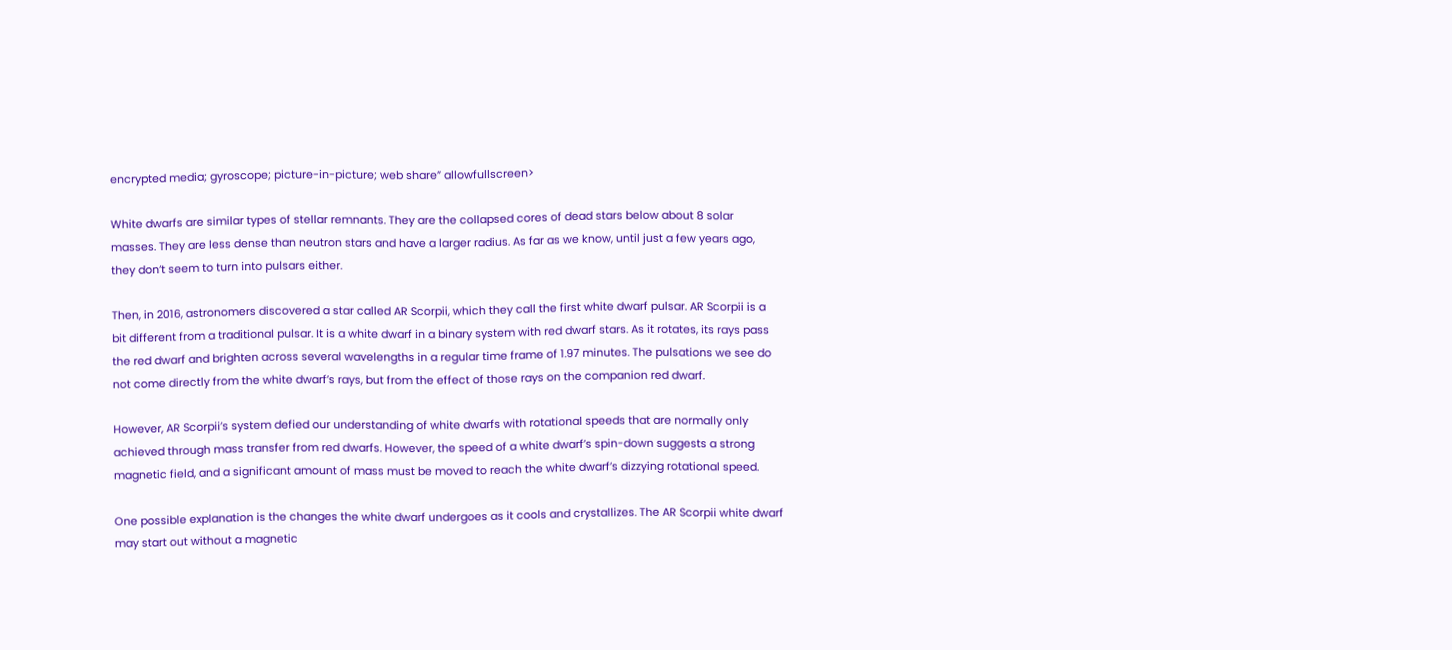encrypted media; gyroscope; picture-in-picture; web share” allowfullscreen>

White dwarfs are similar types of stellar remnants. They are the collapsed cores of dead stars below about 8 solar masses. They are less dense than neutron stars and have a larger radius. As far as we know, until just a few years ago, they don’t seem to turn into pulsars either.

Then, in 2016, astronomers discovered a star called AR Scorpii, which they call the first white dwarf pulsar. AR Scorpii is a bit different from a traditional pulsar. It is a white dwarf in a binary system with red dwarf stars. As it rotates, its rays pass the red dwarf and brighten across several wavelengths in a regular time frame of 1.97 minutes. The pulsations we see do not come directly from the white dwarf’s rays, but from the effect of those rays on the companion red dwarf.

However, AR Scorpii’s system defied our understanding of white dwarfs with rotational speeds that are normally only achieved through mass transfer from red dwarfs. However, the speed of a white dwarf’s spin-down suggests a strong magnetic field, and a significant amount of mass must be moved to reach the white dwarf’s dizzying rotational speed.

One possible explanation is the changes the white dwarf undergoes as it cools and crystallizes. The AR Scorpii white dwarf may start out without a magnetic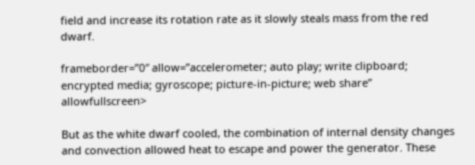field and increase its rotation rate as it slowly steals mass from the red dwarf.

frameborder=”0″ allow=”accelerometer; auto play; write clipboard; encrypted media; gyroscope; picture-in-picture; web share” allowfullscreen>

But as the white dwarf cooled, the combination of internal density changes and convection allowed heat to escape and power the generator. These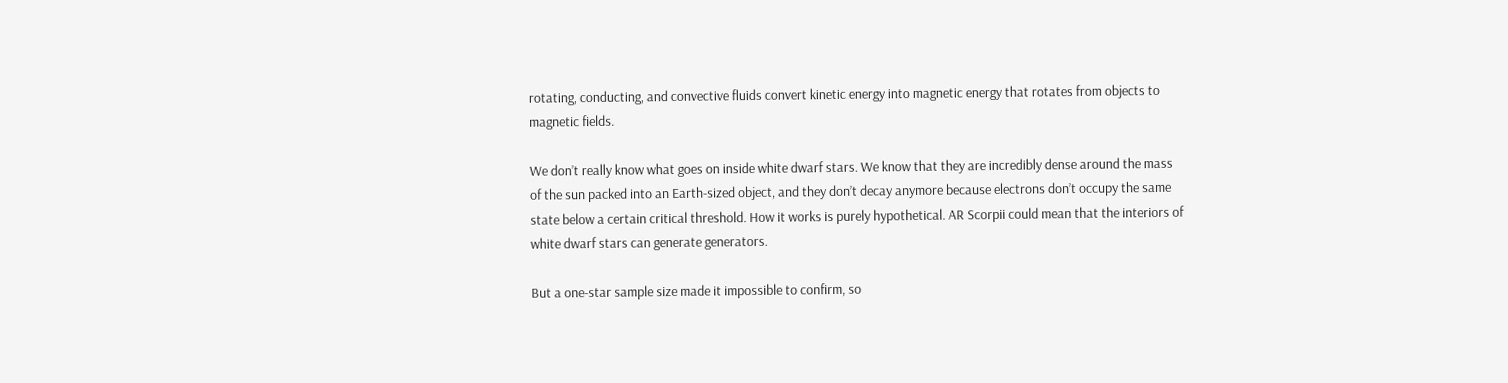rotating, conducting, and convective fluids convert kinetic energy into magnetic energy that rotates from objects to magnetic fields.

We don’t really know what goes on inside white dwarf stars. We know that they are incredibly dense around the mass of the sun packed into an Earth-sized object, and they don’t decay anymore because electrons don’t occupy the same state below a certain critical threshold. How it works is purely hypothetical. AR Scorpii could mean that the interiors of white dwarf stars can generate generators.

But a one-star sample size made it impossible to confirm, so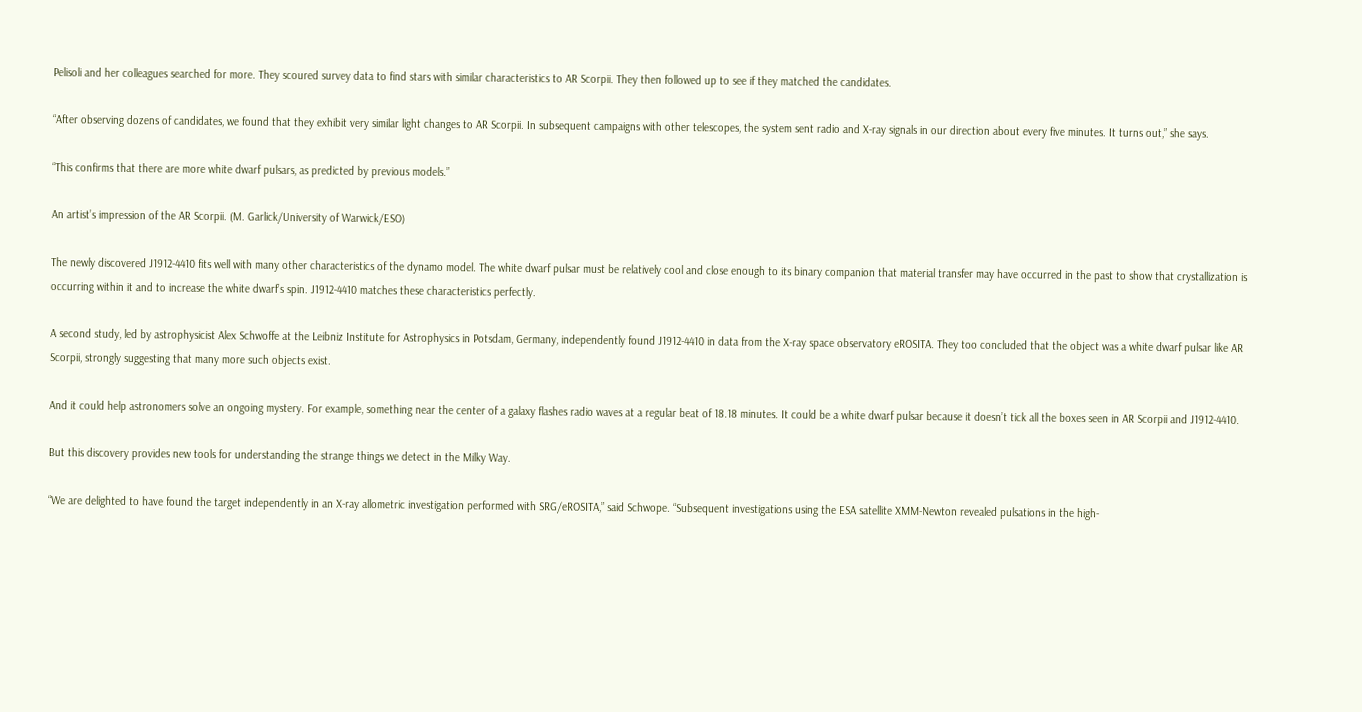Pelisoli and her colleagues searched for more. They scoured survey data to find stars with similar characteristics to AR Scorpii. They then followed up to see if they matched the candidates.

“After observing dozens of candidates, we found that they exhibit very similar light changes to AR Scorpii. In subsequent campaigns with other telescopes, the system sent radio and X-ray signals in our direction about every five minutes. It turns out,” she says.

“This confirms that there are more white dwarf pulsars, as predicted by previous models.”

An artist’s impression of the AR Scorpii. (M. Garlick/University of Warwick/ESO)

The newly discovered J1912-4410 fits well with many other characteristics of the dynamo model. The white dwarf pulsar must be relatively cool and close enough to its binary companion that material transfer may have occurred in the past to show that crystallization is occurring within it and to increase the white dwarf’s spin. J1912-4410 matches these characteristics perfectly.

A second study, led by astrophysicist Alex Schwoffe at the Leibniz Institute for Astrophysics in Potsdam, Germany, independently found J1912-4410 in data from the X-ray space observatory eROSITA. They too concluded that the object was a white dwarf pulsar like AR Scorpii, strongly suggesting that many more such objects exist.

And it could help astronomers solve an ongoing mystery. For example, something near the center of a galaxy flashes radio waves at a regular beat of 18.18 minutes. It could be a white dwarf pulsar because it doesn’t tick all the boxes seen in AR Scorpii and J1912-4410.

But this discovery provides new tools for understanding the strange things we detect in the Milky Way.

“We are delighted to have found the target independently in an X-ray allometric investigation performed with SRG/eROSITA,” said Schwope. “Subsequent investigations using the ESA satellite XMM-Newton revealed pulsations in the high-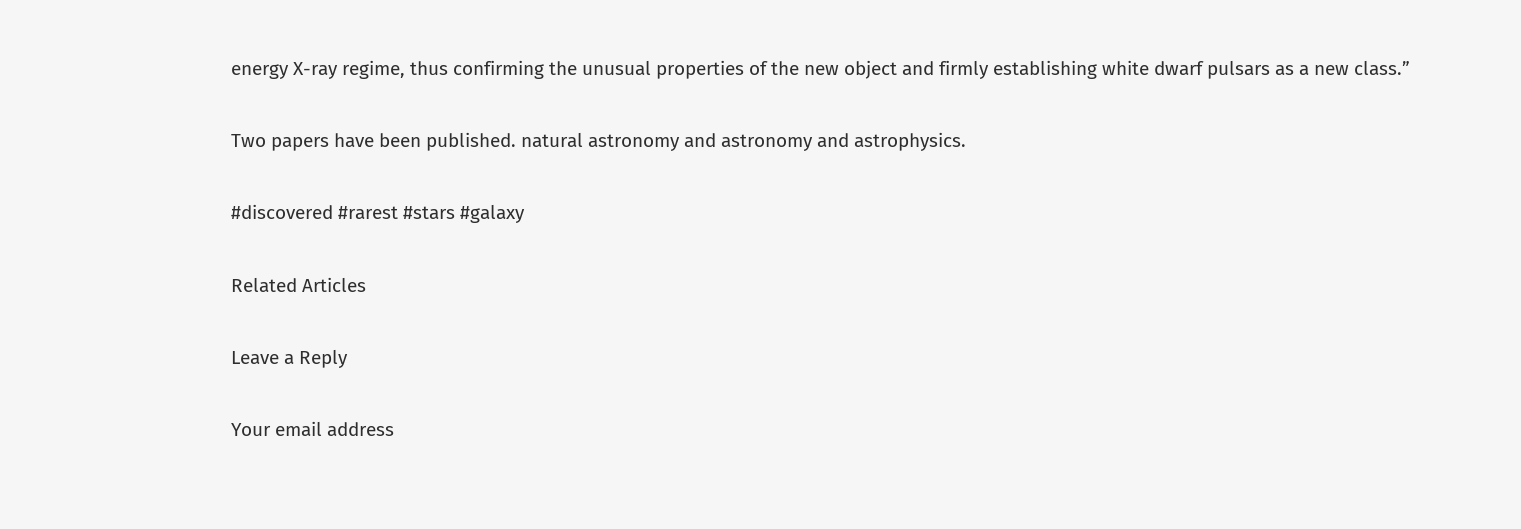energy X-ray regime, thus confirming the unusual properties of the new object and firmly establishing white dwarf pulsars as a new class.”

Two papers have been published. natural astronomy and astronomy and astrophysics.

#discovered #rarest #stars #galaxy

Related Articles

Leave a Reply

Your email address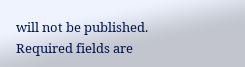will not be published. Required fields are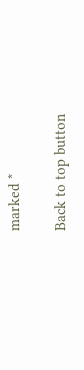marked *

Back to top button